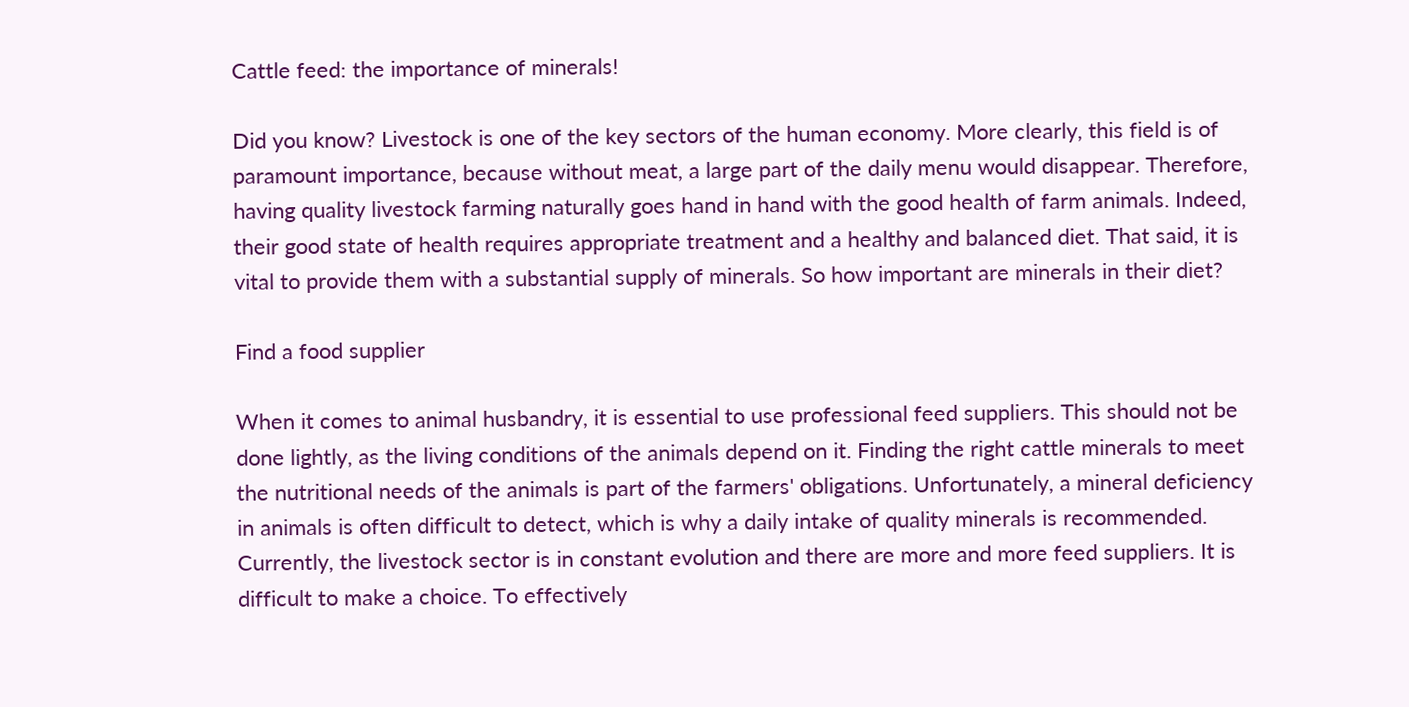Cattle feed: the importance of minerals!

Did you know? Livestock is one of the key sectors of the human economy. More clearly, this field is of paramount importance, because without meat, a large part of the daily menu would disappear. Therefore, having quality livestock farming naturally goes hand in hand with the good health of farm animals. Indeed, their good state of health requires appropriate treatment and a healthy and balanced diet. That said, it is vital to provide them with a substantial supply of minerals. So how important are minerals in their diet?

Find a food supplier

When it comes to animal husbandry, it is essential to use professional feed suppliers. This should not be done lightly, as the living conditions of the animals depend on it. Finding the right cattle minerals to meet the nutritional needs of the animals is part of the farmers' obligations. Unfortunately, a mineral deficiency in animals is often difficult to detect, which is why a daily intake of quality minerals is recommended. Currently, the livestock sector is in constant evolution and there are more and more feed suppliers. It is difficult to make a choice. To effectively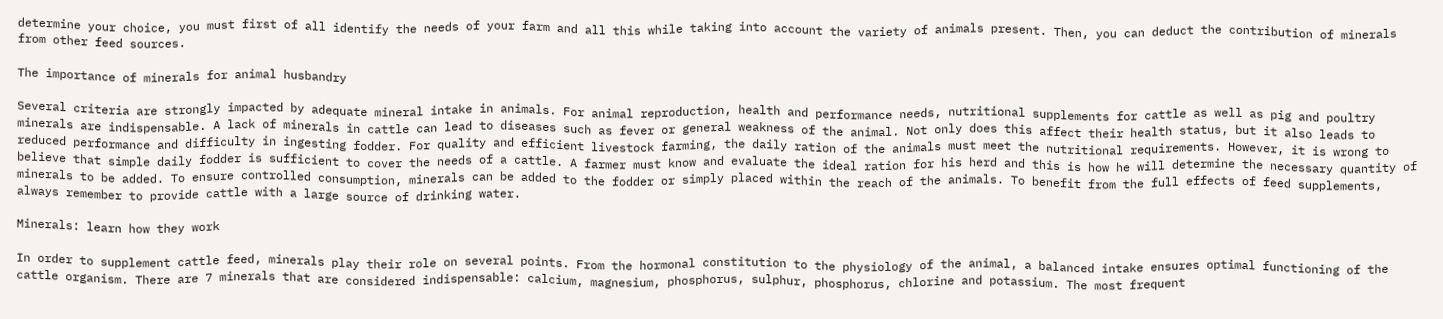determine your choice, you must first of all identify the needs of your farm and all this while taking into account the variety of animals present. Then, you can deduct the contribution of minerals from other feed sources.

The importance of minerals for animal husbandry

Several criteria are strongly impacted by adequate mineral intake in animals. For animal reproduction, health and performance needs, nutritional supplements for cattle as well as pig and poultry minerals are indispensable. A lack of minerals in cattle can lead to diseases such as fever or general weakness of the animal. Not only does this affect their health status, but it also leads to reduced performance and difficulty in ingesting fodder. For quality and efficient livestock farming, the daily ration of the animals must meet the nutritional requirements. However, it is wrong to believe that simple daily fodder is sufficient to cover the needs of a cattle. A farmer must know and evaluate the ideal ration for his herd and this is how he will determine the necessary quantity of minerals to be added. To ensure controlled consumption, minerals can be added to the fodder or simply placed within the reach of the animals. To benefit from the full effects of feed supplements, always remember to provide cattle with a large source of drinking water.

Minerals: learn how they work

In order to supplement cattle feed, minerals play their role on several points. From the hormonal constitution to the physiology of the animal, a balanced intake ensures optimal functioning of the cattle organism. There are 7 minerals that are considered indispensable: calcium, magnesium, phosphorus, sulphur, phosphorus, chlorine and potassium. The most frequent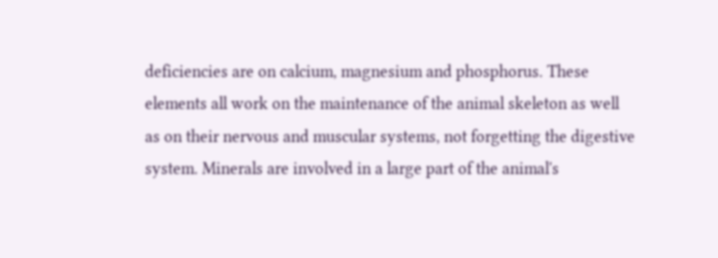deficiencies are on calcium, magnesium and phosphorus. These elements all work on the maintenance of the animal skeleton as well as on their nervous and muscular systems, not forgetting the digestive system. Minerals are involved in a large part of the animal's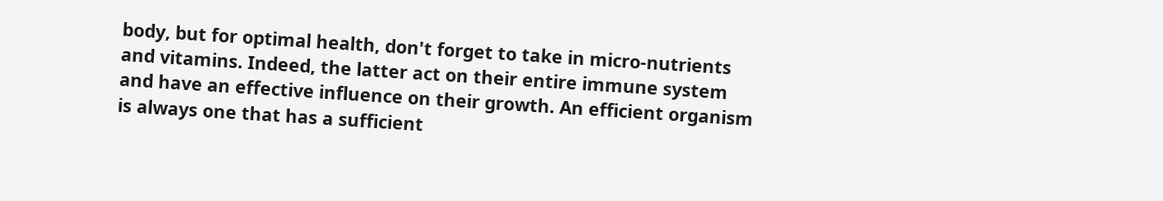body, but for optimal health, don't forget to take in micro-nutrients and vitamins. Indeed, the latter act on their entire immune system and have an effective influence on their growth. An efficient organism is always one that has a sufficient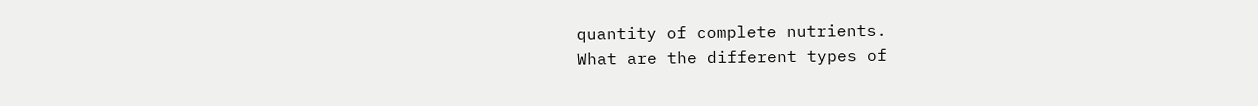quantity of complete nutrients.
What are the different types of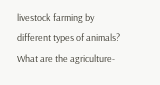livestock farming by different types of animals?
What are the agriculture-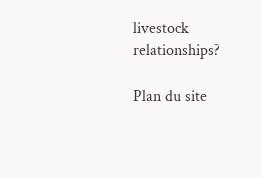livestock relationships?

Plan du site